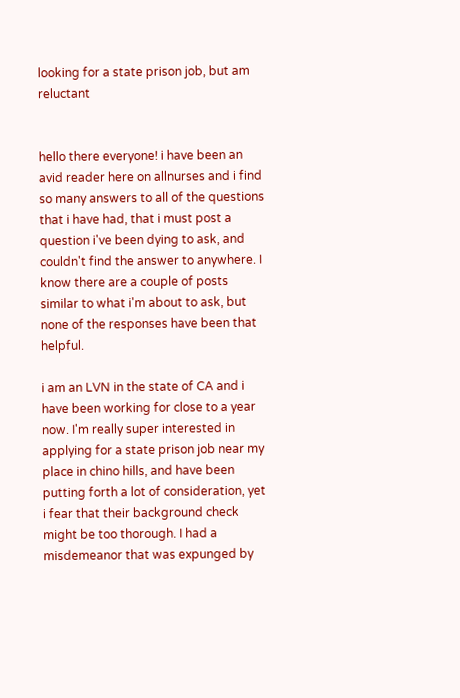looking for a state prison job, but am reluctant


hello there everyone! i have been an avid reader here on allnurses and i find so many answers to all of the questions that i have had, that i must post a question i've been dying to ask, and couldn't find the answer to anywhere. I know there are a couple of posts similar to what i'm about to ask, but none of the responses have been that helpful.

i am an LVN in the state of CA and i have been working for close to a year now. I'm really super interested in applying for a state prison job near my place in chino hills, and have been putting forth a lot of consideration, yet i fear that their background check might be too thorough. I had a misdemeanor that was expunged by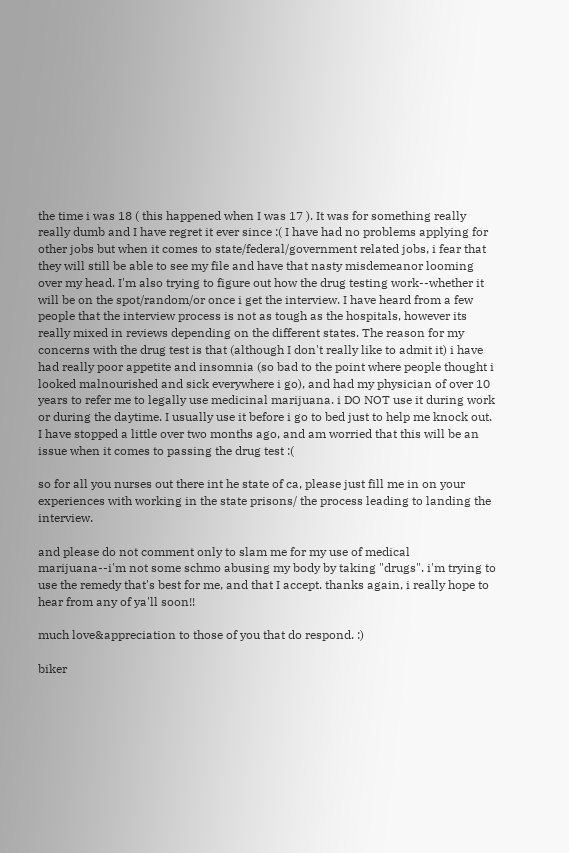the time i was 18 ( this happened when I was 17 ). It was for something really really dumb and I have regret it ever since :( I have had no problems applying for other jobs but when it comes to state/federal/government related jobs, i fear that they will still be able to see my file and have that nasty misdemeanor looming over my head. I'm also trying to figure out how the drug testing work--whether it will be on the spot/random/or once i get the interview. I have heard from a few people that the interview process is not as tough as the hospitals, however its really mixed in reviews depending on the different states. The reason for my concerns with the drug test is that (although I don't really like to admit it) i have had really poor appetite and insomnia (so bad to the point where people thought i looked malnourished and sick everywhere i go), and had my physician of over 10 years to refer me to legally use medicinal marijuana. i DO NOT use it during work or during the daytime. I usually use it before i go to bed just to help me knock out. I have stopped a little over two months ago, and am worried that this will be an issue when it comes to passing the drug test :(

so for all you nurses out there int he state of ca, please just fill me in on your experiences with working in the state prisons/ the process leading to landing the interview.

and please do not comment only to slam me for my use of medical marijuana--i'm not some schmo abusing my body by taking "drugs". i'm trying to use the remedy that's best for me, and that I accept. thanks again, i really hope to hear from any of ya'll soon!!

much love&appreciation to those of you that do respond. :)

biker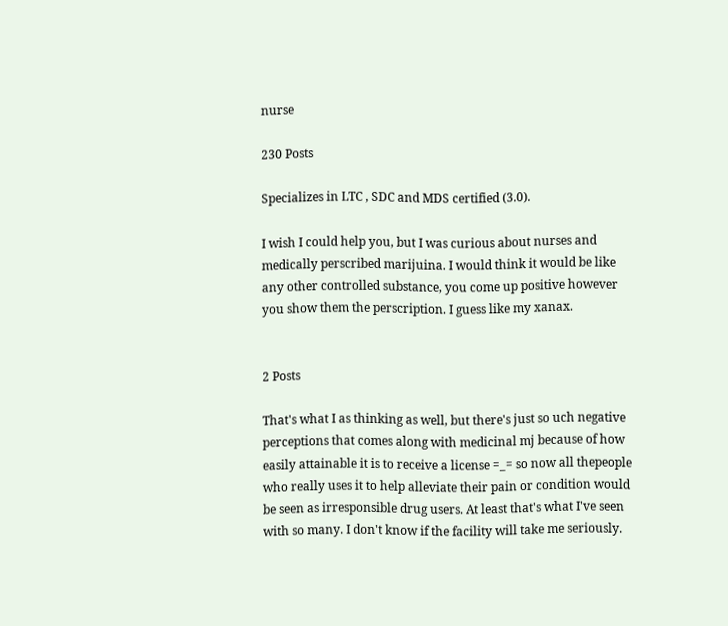nurse

230 Posts

Specializes in LTC , SDC and MDS certified (3.0).

I wish I could help you, but I was curious about nurses and medically perscribed marijuina. I would think it would be like any other controlled substance, you come up positive however you show them the perscription. I guess like my xanax.


2 Posts

That's what I as thinking as well, but there's just so uch negative perceptions that comes along with medicinal mj because of how easily attainable it is to receive a license =_= so now all thepeople who really uses it to help alleviate their pain or condition would be seen as irresponsible drug users. At least that's what I've seen with so many. I don't know if the facility will take me seriously.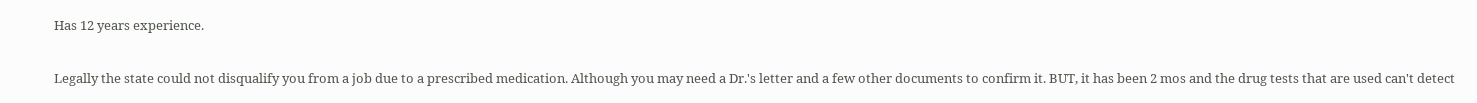Has 12 years experience.

Legally the state could not disqualify you from a job due to a prescribed medication. Although you may need a Dr.'s letter and a few other documents to confirm it. BUT, it has been 2 mos and the drug tests that are used can't detect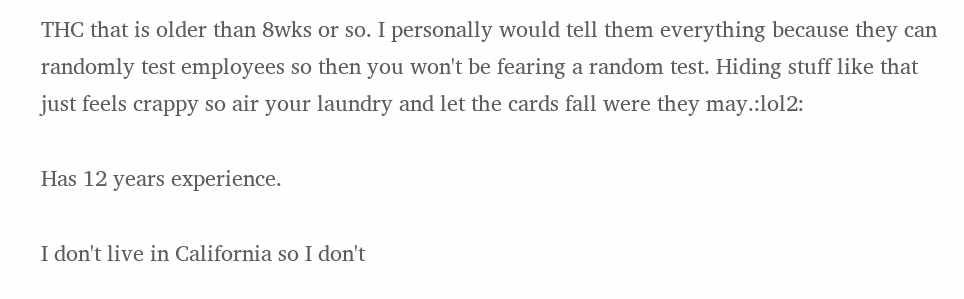THC that is older than 8wks or so. I personally would tell them everything because they can randomly test employees so then you won't be fearing a random test. Hiding stuff like that just feels crappy so air your laundry and let the cards fall were they may.:lol2:

Has 12 years experience.

I don't live in California so I don't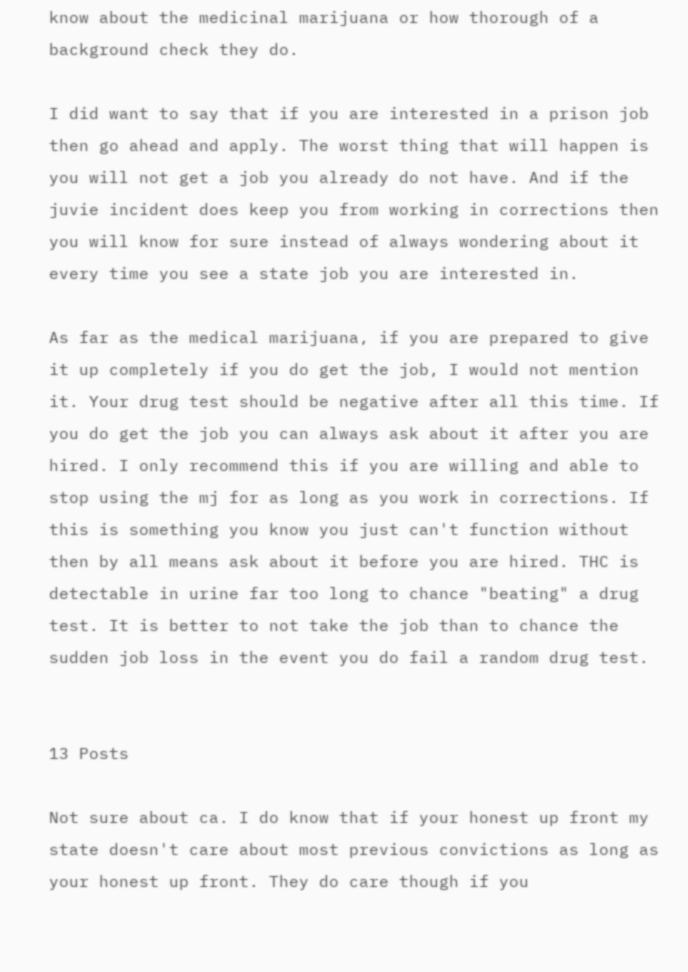know about the medicinal marijuana or how thorough of a background check they do.

I did want to say that if you are interested in a prison job then go ahead and apply. The worst thing that will happen is you will not get a job you already do not have. And if the juvie incident does keep you from working in corrections then you will know for sure instead of always wondering about it every time you see a state job you are interested in.

As far as the medical marijuana, if you are prepared to give it up completely if you do get the job, I would not mention it. Your drug test should be negative after all this time. If you do get the job you can always ask about it after you are hired. I only recommend this if you are willing and able to stop using the mj for as long as you work in corrections. If this is something you know you just can't function without then by all means ask about it before you are hired. THC is detectable in urine far too long to chance "beating" a drug test. It is better to not take the job than to chance the sudden job loss in the event you do fail a random drug test.


13 Posts

Not sure about ca. I do know that if your honest up front my state doesn't care about most previous convictions as long as your honest up front. They do care though if you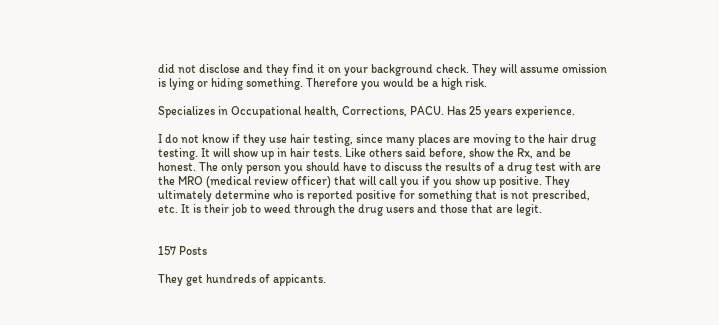did not disclose and they find it on your background check. They will assume omission is lying or hiding something. Therefore you would be a high risk.

Specializes in Occupational health, Corrections, PACU. Has 25 years experience.

I do not know if they use hair testing, since many places are moving to the hair drug testing. It will show up in hair tests. Like others said before, show the Rx, and be honest. The only person you should have to discuss the results of a drug test with are the MRO (medical review officer) that will call you if you show up positive. They ultimately determine who is reported positive for something that is not prescribed, etc. It is their job to weed through the drug users and those that are legit.


157 Posts

They get hundreds of appicants.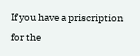If you have a priscription for the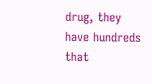drug, they have hundreds that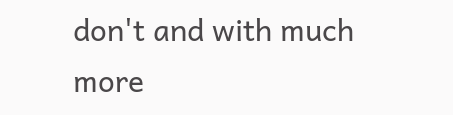don't and with much more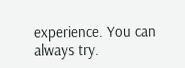experience. You can always try.